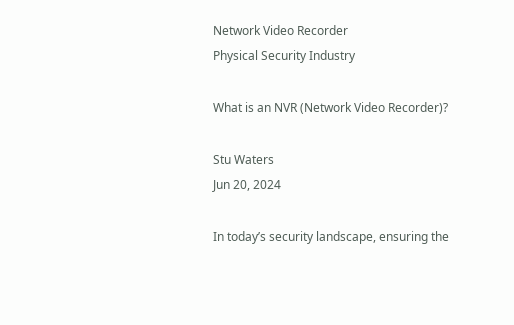Network Video Recorder
Physical Security Industry

What is an NVR (Network Video Recorder)?

Stu Waters
Jun 20, 2024

In today’s security landscape, ensuring the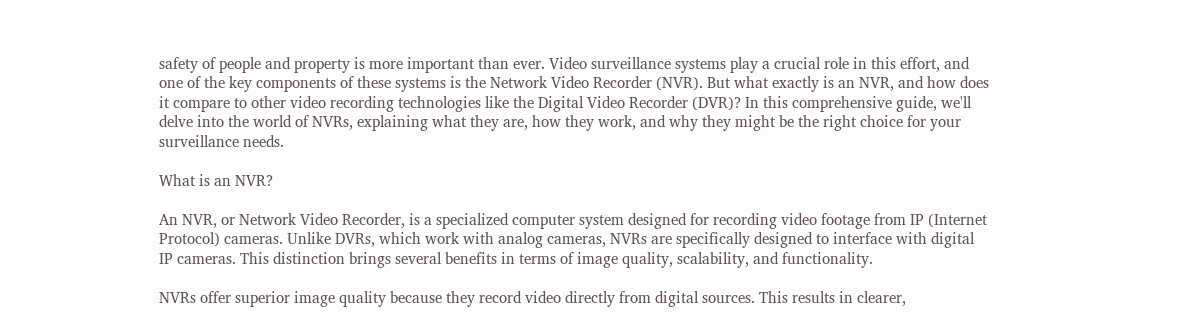safety of people and property is more important than ever. Video surveillance systems play a crucial role in this effort, and one of the key components of these systems is the Network Video Recorder (NVR). But what exactly is an NVR, and how does it compare to other video recording technologies like the Digital Video Recorder (DVR)? In this comprehensive guide, we'll delve into the world of NVRs, explaining what they are, how they work, and why they might be the right choice for your surveillance needs.

What is an NVR?

An NVR, or Network Video Recorder, is a specialized computer system designed for recording video footage from IP (Internet Protocol) cameras. Unlike DVRs, which work with analog cameras, NVRs are specifically designed to interface with digital IP cameras. This distinction brings several benefits in terms of image quality, scalability, and functionality.

NVRs offer superior image quality because they record video directly from digital sources. This results in clearer,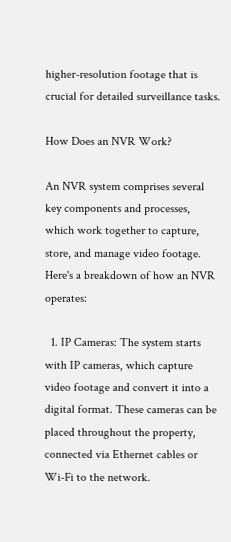higher-resolution footage that is crucial for detailed surveillance tasks.

How Does an NVR Work?

An NVR system comprises several key components and processes, which work together to capture, store, and manage video footage. Here's a breakdown of how an NVR operates:

  1. IP Cameras: The system starts with IP cameras, which capture video footage and convert it into a digital format. These cameras can be placed throughout the property, connected via Ethernet cables or Wi-Fi to the network.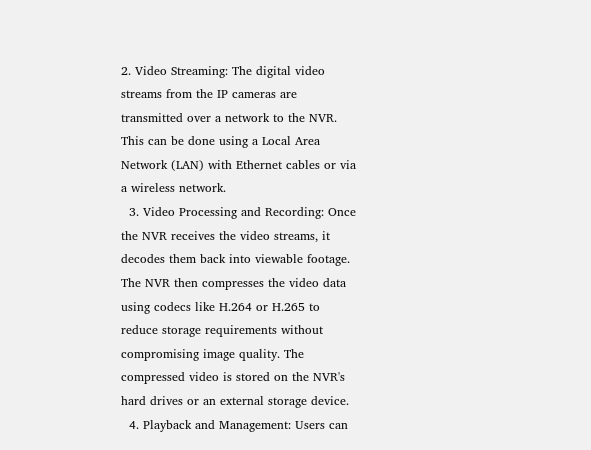2. Video Streaming: The digital video streams from the IP cameras are transmitted over a network to the NVR. This can be done using a Local Area Network (LAN) with Ethernet cables or via a wireless network.
  3. Video Processing and Recording: Once the NVR receives the video streams, it decodes them back into viewable footage. The NVR then compresses the video data using codecs like H.264 or H.265 to reduce storage requirements without compromising image quality. The compressed video is stored on the NVR's hard drives or an external storage device.
  4. Playback and Management: Users can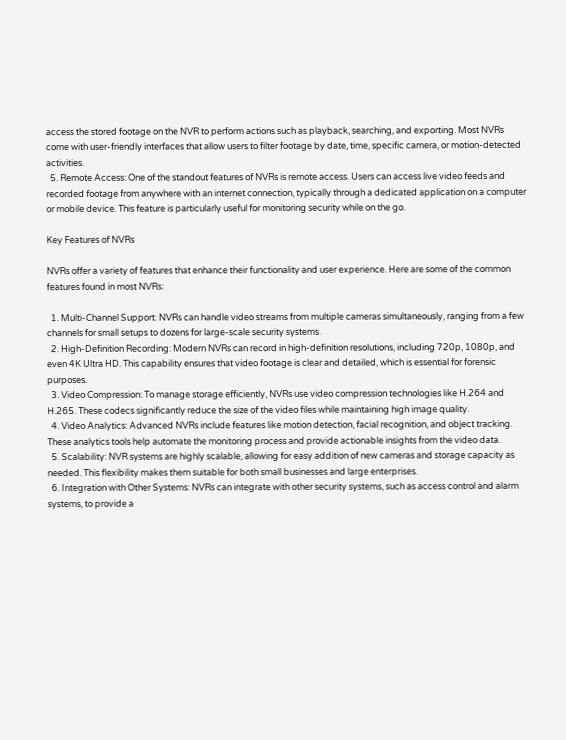access the stored footage on the NVR to perform actions such as playback, searching, and exporting. Most NVRs come with user-friendly interfaces that allow users to filter footage by date, time, specific camera, or motion-detected activities.
  5. Remote Access: One of the standout features of NVRs is remote access. Users can access live video feeds and recorded footage from anywhere with an internet connection, typically through a dedicated application on a computer or mobile device. This feature is particularly useful for monitoring security while on the go.

Key Features of NVRs

NVRs offer a variety of features that enhance their functionality and user experience. Here are some of the common features found in most NVRs:

  1. Multi-Channel Support: NVRs can handle video streams from multiple cameras simultaneously, ranging from a few channels for small setups to dozens for large-scale security systems.
  2. High-Definition Recording: Modern NVRs can record in high-definition resolutions, including 720p, 1080p, and even 4K Ultra HD. This capability ensures that video footage is clear and detailed, which is essential for forensic purposes.
  3. Video Compression: To manage storage efficiently, NVRs use video compression technologies like H.264 and H.265. These codecs significantly reduce the size of the video files while maintaining high image quality.
  4. Video Analytics: Advanced NVRs include features like motion detection, facial recognition, and object tracking. These analytics tools help automate the monitoring process and provide actionable insights from the video data.
  5. Scalability: NVR systems are highly scalable, allowing for easy addition of new cameras and storage capacity as needed. This flexibility makes them suitable for both small businesses and large enterprises.
  6. Integration with Other Systems: NVRs can integrate with other security systems, such as access control and alarm systems, to provide a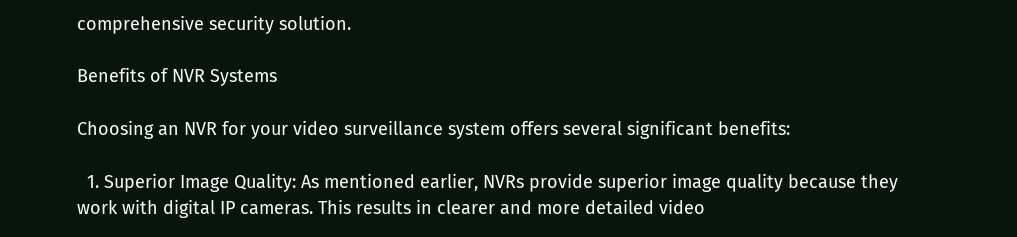comprehensive security solution.

Benefits of NVR Systems

Choosing an NVR for your video surveillance system offers several significant benefits:

  1. Superior Image Quality: As mentioned earlier, NVRs provide superior image quality because they work with digital IP cameras. This results in clearer and more detailed video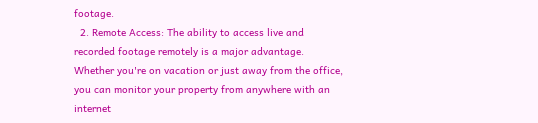footage.
  2. Remote Access: The ability to access live and recorded footage remotely is a major advantage. Whether you're on vacation or just away from the office, you can monitor your property from anywhere with an internet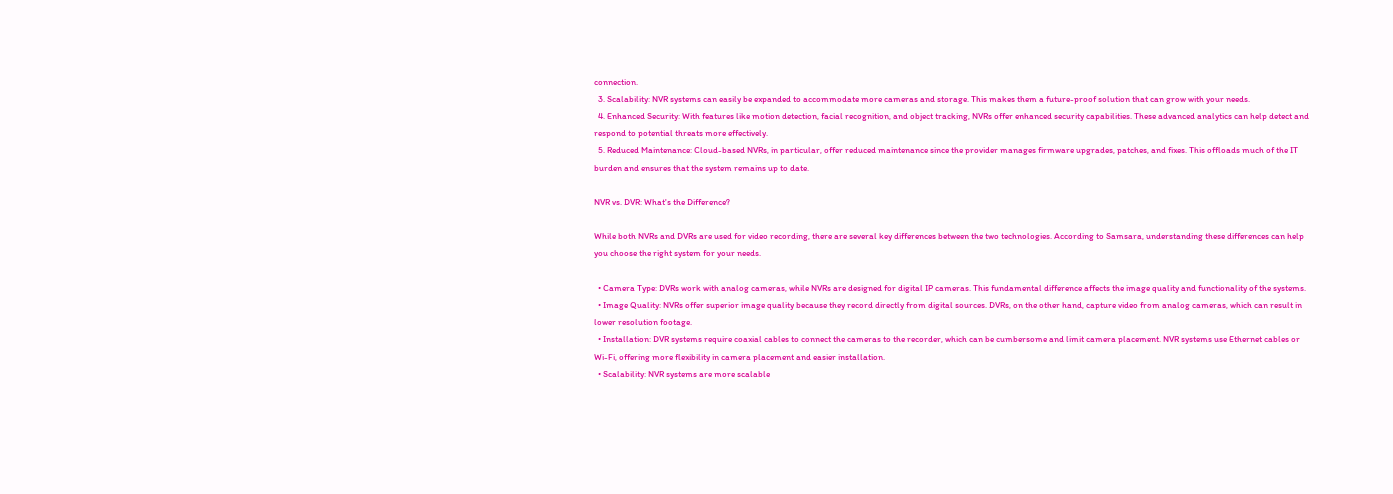connection.
  3. Scalability: NVR systems can easily be expanded to accommodate more cameras and storage. This makes them a future-proof solution that can grow with your needs.
  4. Enhanced Security: With features like motion detection, facial recognition, and object tracking, NVRs offer enhanced security capabilities. These advanced analytics can help detect and respond to potential threats more effectively.
  5. Reduced Maintenance: Cloud-based NVRs, in particular, offer reduced maintenance since the provider manages firmware upgrades, patches, and fixes. This offloads much of the IT burden and ensures that the system remains up to date.

NVR vs. DVR: What's the Difference?

While both NVRs and DVRs are used for video recording, there are several key differences between the two technologies. According to Samsara, understanding these differences can help you choose the right system for your needs.

  • Camera Type: DVRs work with analog cameras, while NVRs are designed for digital IP cameras. This fundamental difference affects the image quality and functionality of the systems.
  • Image Quality: NVRs offer superior image quality because they record directly from digital sources. DVRs, on the other hand, capture video from analog cameras, which can result in lower resolution footage.
  • Installation: DVR systems require coaxial cables to connect the cameras to the recorder, which can be cumbersome and limit camera placement. NVR systems use Ethernet cables or Wi-Fi, offering more flexibility in camera placement and easier installation.
  • Scalability: NVR systems are more scalable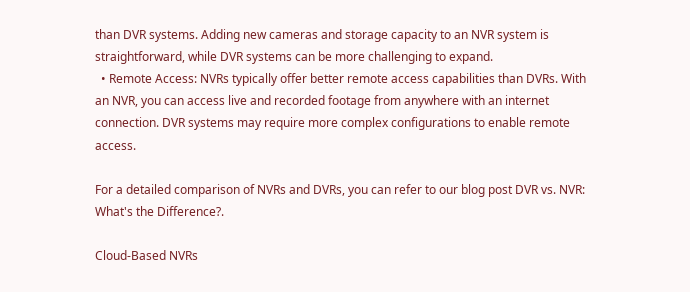than DVR systems. Adding new cameras and storage capacity to an NVR system is straightforward, while DVR systems can be more challenging to expand.
  • Remote Access: NVRs typically offer better remote access capabilities than DVRs. With an NVR, you can access live and recorded footage from anywhere with an internet connection. DVR systems may require more complex configurations to enable remote access.

For a detailed comparison of NVRs and DVRs, you can refer to our blog post DVR vs. NVR: What's the Difference?.

Cloud-Based NVRs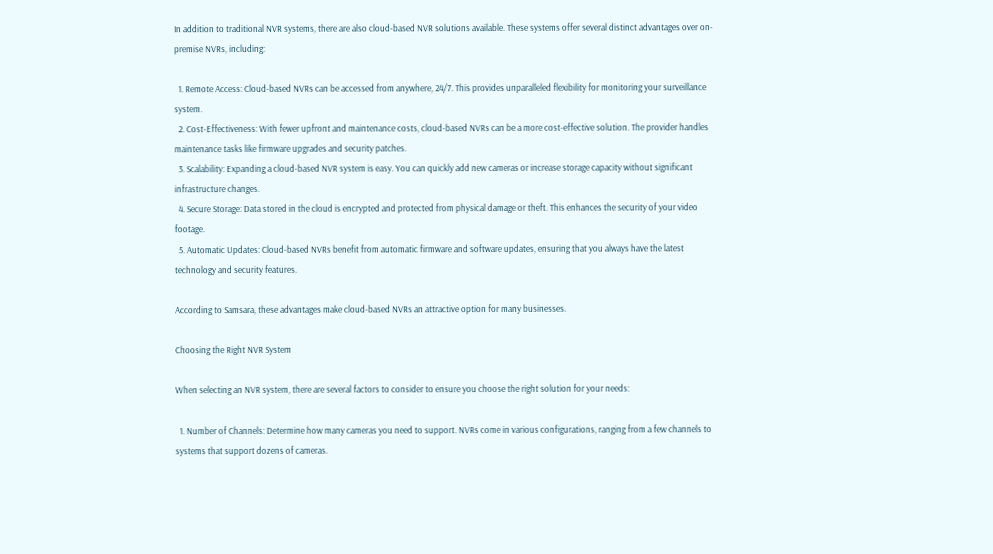In addition to traditional NVR systems, there are also cloud-based NVR solutions available. These systems offer several distinct advantages over on-premise NVRs, including:

  1. Remote Access: Cloud-based NVRs can be accessed from anywhere, 24/7. This provides unparalleled flexibility for monitoring your surveillance system.
  2. Cost-Effectiveness: With fewer upfront and maintenance costs, cloud-based NVRs can be a more cost-effective solution. The provider handles maintenance tasks like firmware upgrades and security patches.
  3. Scalability: Expanding a cloud-based NVR system is easy. You can quickly add new cameras or increase storage capacity without significant infrastructure changes.
  4. Secure Storage: Data stored in the cloud is encrypted and protected from physical damage or theft. This enhances the security of your video footage.
  5. Automatic Updates: Cloud-based NVRs benefit from automatic firmware and software updates, ensuring that you always have the latest technology and security features.

According to Samsara, these advantages make cloud-based NVRs an attractive option for many businesses.

Choosing the Right NVR System

When selecting an NVR system, there are several factors to consider to ensure you choose the right solution for your needs:

  1. Number of Channels: Determine how many cameras you need to support. NVRs come in various configurations, ranging from a few channels to systems that support dozens of cameras.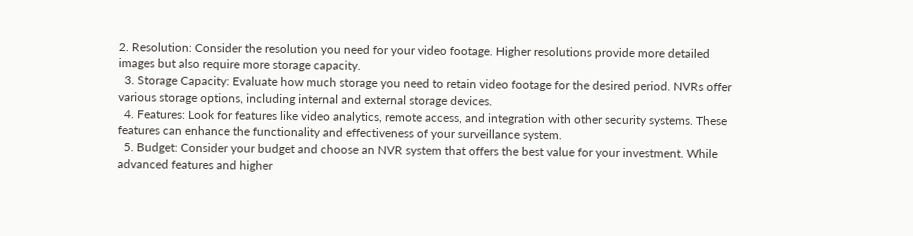2. Resolution: Consider the resolution you need for your video footage. Higher resolutions provide more detailed images but also require more storage capacity.
  3. Storage Capacity: Evaluate how much storage you need to retain video footage for the desired period. NVRs offer various storage options, including internal and external storage devices.
  4. Features: Look for features like video analytics, remote access, and integration with other security systems. These features can enhance the functionality and effectiveness of your surveillance system.
  5. Budget: Consider your budget and choose an NVR system that offers the best value for your investment. While advanced features and higher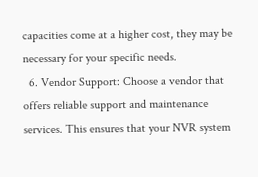capacities come at a higher cost, they may be necessary for your specific needs.
  6. Vendor Support: Choose a vendor that offers reliable support and maintenance services. This ensures that your NVR system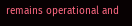remains operational and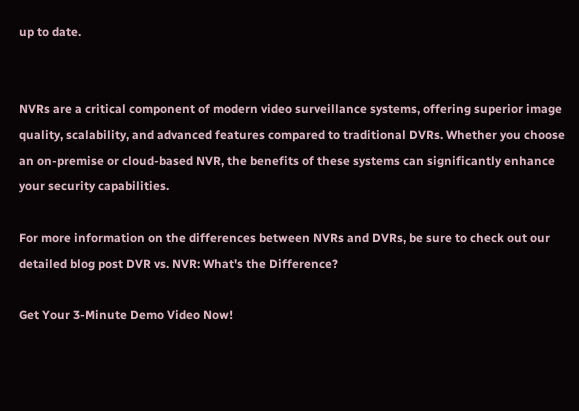up to date.


NVRs are a critical component of modern video surveillance systems, offering superior image quality, scalability, and advanced features compared to traditional DVRs. Whether you choose an on-premise or cloud-based NVR, the benefits of these systems can significantly enhance your security capabilities.

For more information on the differences between NVRs and DVRs, be sure to check out our detailed blog post DVR vs. NVR: What's the Difference?

Get Your 3-Minute Demo Video Now!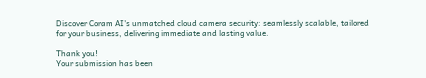Discover Coram AI's unmatched cloud camera security: seamlessly scalable, tailored for your business, delivering immediate and lasting value.

Thank you!
Your submission has been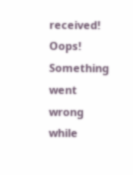received!
Oops! Something went wrong while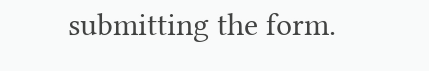submitting the form.